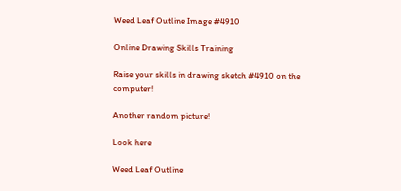Weed Leaf Outline Image #4910

Online Drawing Skills Training

Raise your skills in drawing sketch #4910 on the computer!

Another random picture!

Look here

Weed Leaf Outline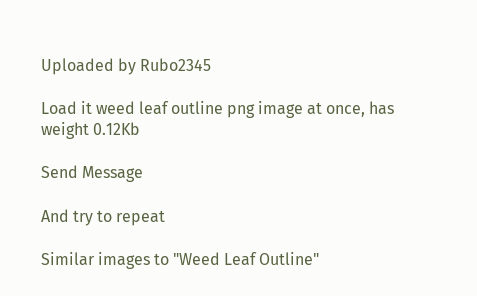Uploaded by Rubo2345

Load it weed leaf outline png image at once, has weight 0.12Kb

Send Message

And try to repeat

Similar images to "Weed Leaf Outline"